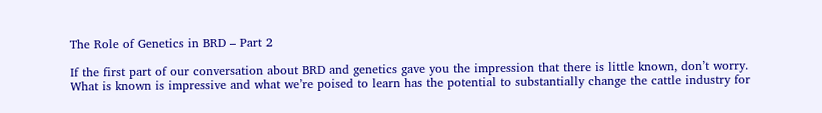The Role of Genetics in BRD – Part 2

If the first part of our conversation about BRD and genetics gave you the impression that there is little known, don’t worry. What is known is impressive and what we’re poised to learn has the potential to substantially change the cattle industry for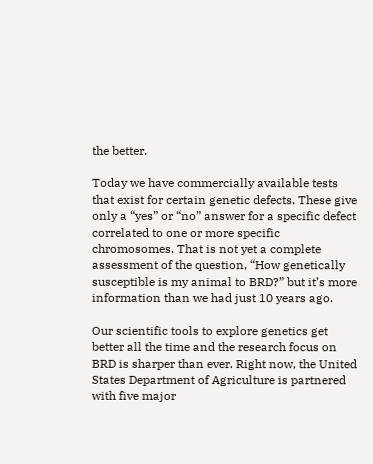the better.

Today we have commercially available tests that exist for certain genetic defects. These give only a “yes” or “no” answer for a specific defect correlated to one or more specific chromosomes. That is not yet a complete assessment of the question, “How genetically susceptible is my animal to BRD?” but it’s more information than we had just 10 years ago.

Our scientific tools to explore genetics get better all the time and the research focus on BRD is sharper than ever. Right now, the United States Department of Agriculture is partnered with five major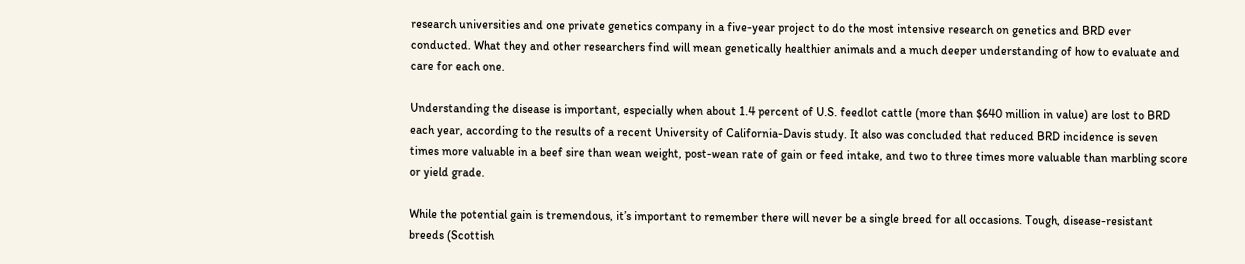research universities and one private genetics company in a five-year project to do the most intensive research on genetics and BRD ever conducted. What they and other researchers find will mean genetically healthier animals and a much deeper understanding of how to evaluate and care for each one.

Understanding the disease is important, especially when about 1.4 percent of U.S. feedlot cattle (more than $640 million in value) are lost to BRD each year, according to the results of a recent University of California-Davis study. It also was concluded that reduced BRD incidence is seven times more valuable in a beef sire than wean weight, post-wean rate of gain or feed intake, and two to three times more valuable than marbling score or yield grade.

While the potential gain is tremendous, it’s important to remember there will never be a single breed for all occasions. Tough, disease-resistant breeds (Scottish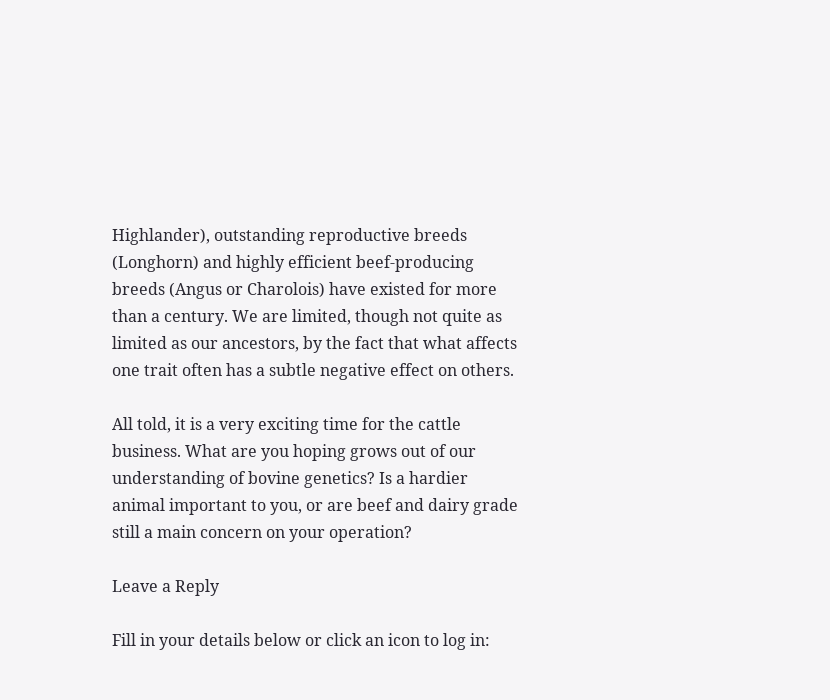Highlander), outstanding reproductive breeds (Longhorn) and highly efficient beef-producing breeds (Angus or Charolois) have existed for more than a century. We are limited, though not quite as limited as our ancestors, by the fact that what affects one trait often has a subtle negative effect on others.

All told, it is a very exciting time for the cattle business. What are you hoping grows out of our understanding of bovine genetics? Is a hardier animal important to you, or are beef and dairy grade still a main concern on your operation?

Leave a Reply

Fill in your details below or click an icon to log in: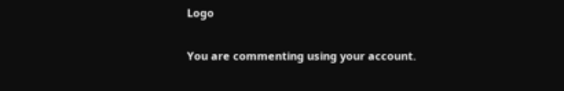Logo

You are commenting using your account.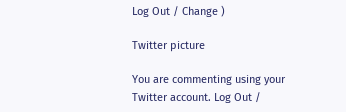Log Out / Change )

Twitter picture

You are commenting using your Twitter account. Log Out /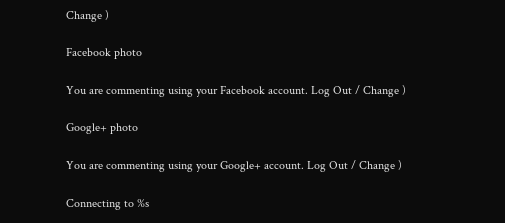Change )

Facebook photo

You are commenting using your Facebook account. Log Out / Change )

Google+ photo

You are commenting using your Google+ account. Log Out / Change )

Connecting to %s